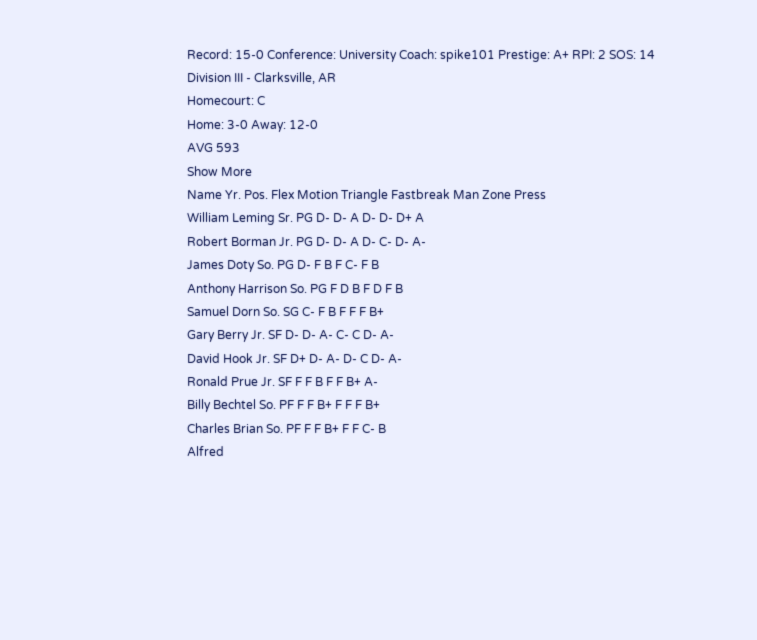Record: 15-0 Conference: University Coach: spike101 Prestige: A+ RPI: 2 SOS: 14
Division III - Clarksville, AR
Homecourt: C
Home: 3-0 Away: 12-0
AVG 593
Show More
Name Yr. Pos. Flex Motion Triangle Fastbreak Man Zone Press
William Leming Sr. PG D- D- A D- D- D+ A
Robert Borman Jr. PG D- D- A D- C- D- A-
James Doty So. PG D- F B F C- F B
Anthony Harrison So. PG F D B F D F B
Samuel Dorn So. SG C- F B F F F B+
Gary Berry Jr. SF D- D- A- C- C D- A-
David Hook Jr. SF D+ D- A- D- C D- A-
Ronald Prue Jr. SF F F B F F B+ A-
Billy Bechtel So. PF F F B+ F F F B+
Charles Brian So. PF F F B+ F F C- B
Alfred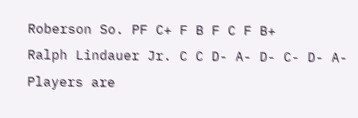Roberson So. PF C+ F B F C F B+
Ralph Lindauer Jr. C C D- A- D- C- D- A-
Players are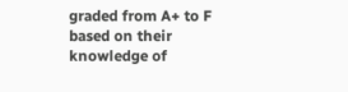graded from A+ to F based on their knowledge of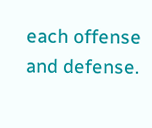each offense and defense.